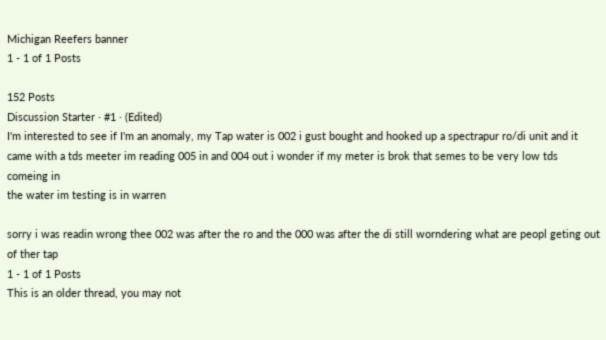Michigan Reefers banner
1 - 1 of 1 Posts

152 Posts
Discussion Starter · #1 · (Edited)
I'm interested to see if I'm an anomaly, my Tap water is 002 i gust bought and hooked up a spectrapur ro/di unit and it came with a tds meeter im reading 005 in and 004 out i wonder if my meter is brok that semes to be very low tds comeing in
the water im testing is in warren

sorry i was readin wrong thee 002 was after the ro and the 000 was after the di still worndering what are peopl geting out of ther tap
1 - 1 of 1 Posts
This is an older thread, you may not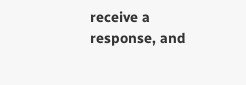receive a response, and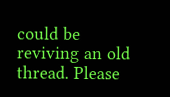could be reviving an old thread. Please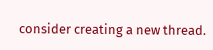consider creating a new thread.